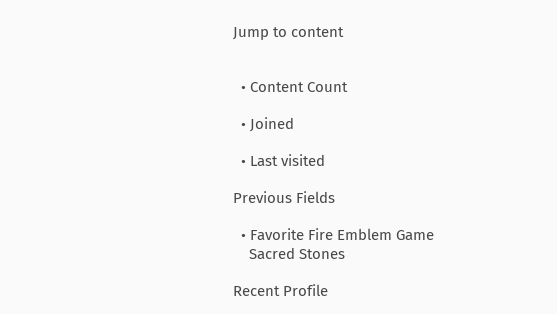Jump to content


  • Content Count

  • Joined

  • Last visited

Previous Fields

  • Favorite Fire Emblem Game
    Sacred Stones

Recent Profile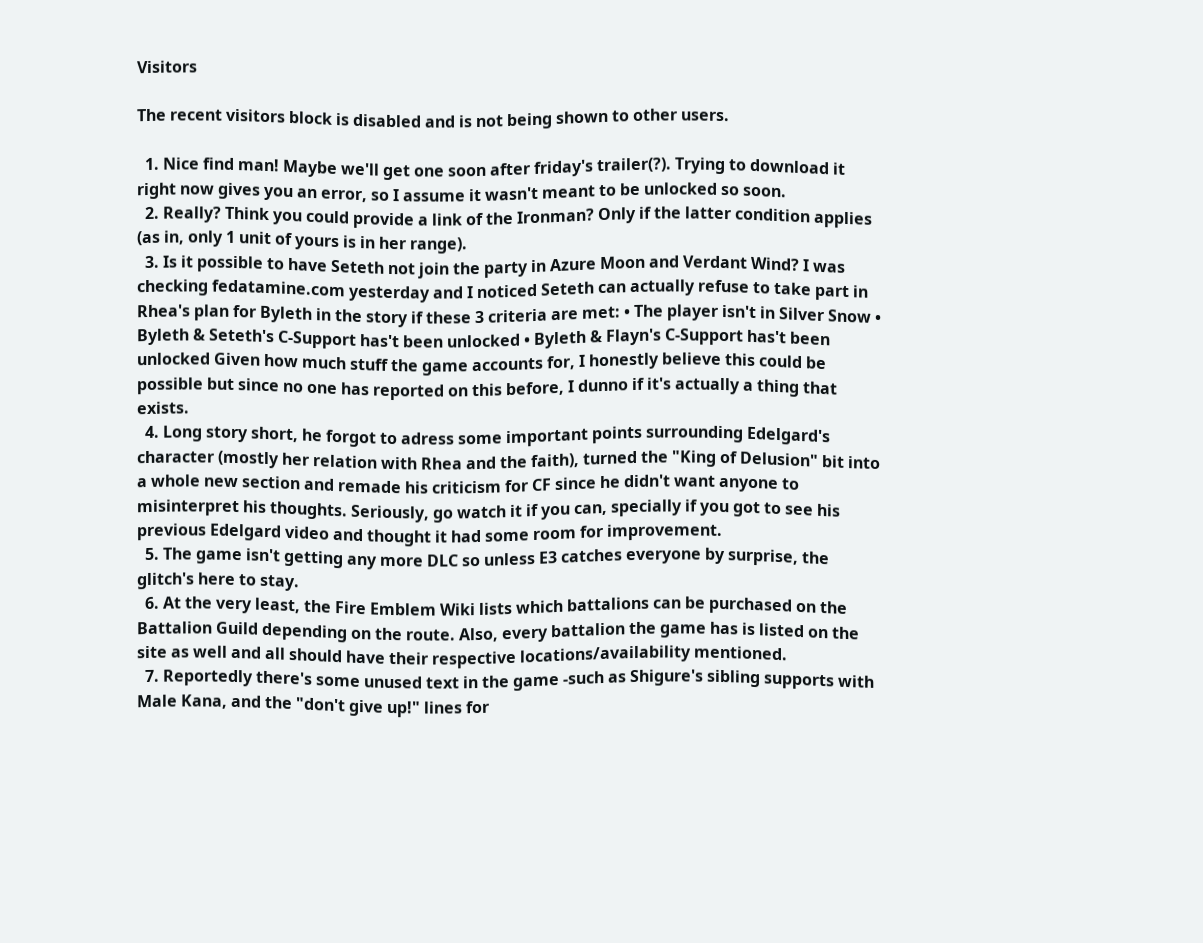Visitors

The recent visitors block is disabled and is not being shown to other users.

  1. Nice find man! Maybe we'll get one soon after friday's trailer(?). Trying to download it right now gives you an error, so I assume it wasn't meant to be unlocked so soon.
  2. Really? Think you could provide a link of the Ironman? Only if the latter condition applies (as in, only 1 unit of yours is in her range).
  3. Is it possible to have Seteth not join the party in Azure Moon and Verdant Wind? I was checking fedatamine.com yesterday and I noticed Seteth can actually refuse to take part in Rhea's plan for Byleth in the story if these 3 criteria are met: • The player isn't in Silver Snow • Byleth & Seteth's C-Support has't been unlocked • Byleth & Flayn's C-Support has't been unlocked Given how much stuff the game accounts for, I honestly believe this could be possible but since no one has reported on this before, I dunno if it's actually a thing that exists.
  4. Long story short, he forgot to adress some important points surrounding Edelgard's character (mostly her relation with Rhea and the faith), turned the "King of Delusion" bit into a whole new section and remade his criticism for CF since he didn't want anyone to misinterpret his thoughts. Seriously, go watch it if you can, specially if you got to see his previous Edelgard video and thought it had some room for improvement.
  5. The game isn't getting any more DLC so unless E3 catches everyone by surprise, the glitch's here to stay.
  6. At the very least, the Fire Emblem Wiki lists which battalions can be purchased on the Battalion Guild depending on the route. Also, every battalion the game has is listed on the site as well and all should have their respective locations/availability mentioned.
  7. Reportedly there's some unused text in the game -such as Shigure's sibling supports with Male Kana, and the "don't give up!" lines for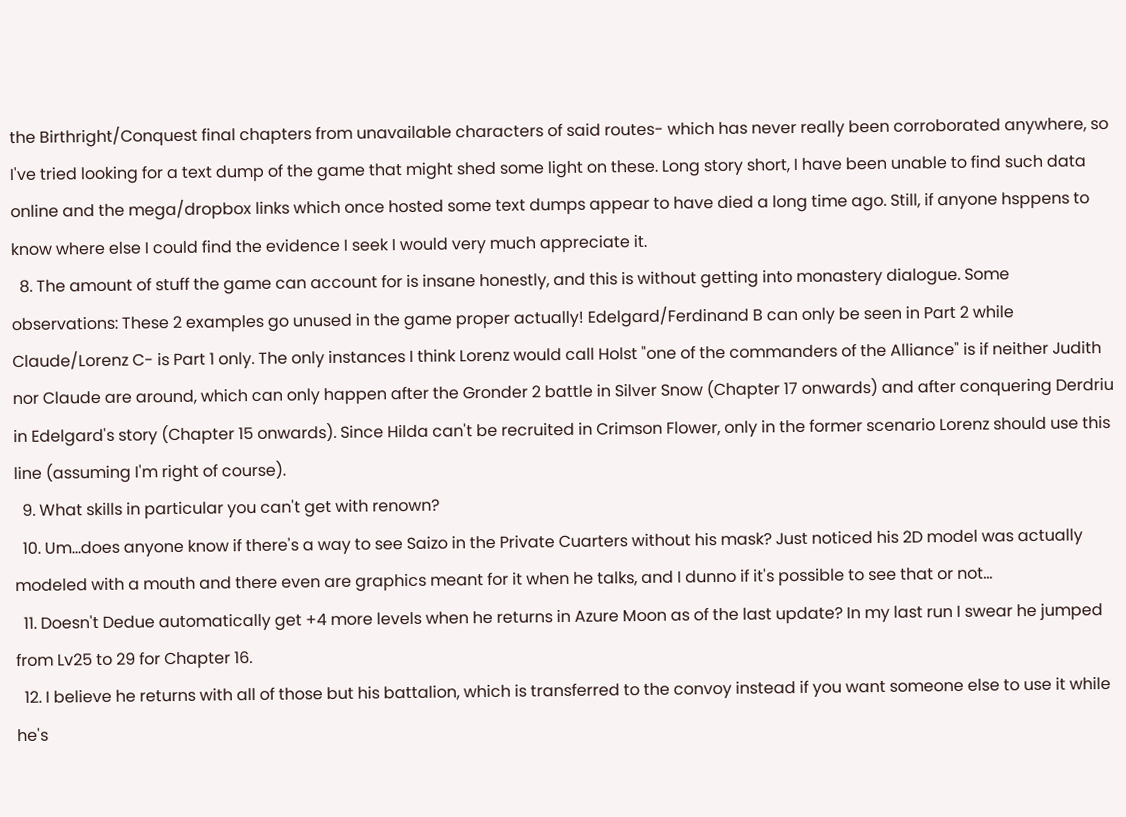the Birthright/Conquest final chapters from unavailable characters of said routes- which has never really been corroborated anywhere, so I've tried looking for a text dump of the game that might shed some light on these. Long story short, I have been unable to find such data online and the mega/dropbox links which once hosted some text dumps appear to have died a long time ago. Still, if anyone hsppens to know where else I could find the evidence I seek I would very much appreciate it.
  8. The amount of stuff the game can account for is insane honestly, and this is without getting into monastery dialogue. Some observations: These 2 examples go unused in the game proper actually! Edelgard/Ferdinand B can only be seen in Part 2 while Claude/Lorenz C- is Part 1 only. The only instances I think Lorenz would call Holst "one of the commanders of the Alliance" is if neither Judith nor Claude are around, which can only happen after the Gronder 2 battle in Silver Snow (Chapter 17 onwards) and after conquering Derdriu in Edelgard's story (Chapter 15 onwards). Since Hilda can't be recruited in Crimson Flower, only in the former scenario Lorenz should use this line (assuming I'm right of course).
  9. What skills in particular you can't get with renown?
  10. Um...does anyone know if there's a way to see Saizo in the Private Cuarters without his mask? Just noticed his 2D model was actually modeled with a mouth and there even are graphics meant for it when he talks, and I dunno if it's possible to see that or not...
  11. Doesn't Dedue automatically get +4 more levels when he returns in Azure Moon as of the last update? In my last run I swear he jumped from Lv25 to 29 for Chapter 16.
  12. I believe he returns with all of those but his battalion, which is transferred to the convoy instead if you want someone else to use it while he's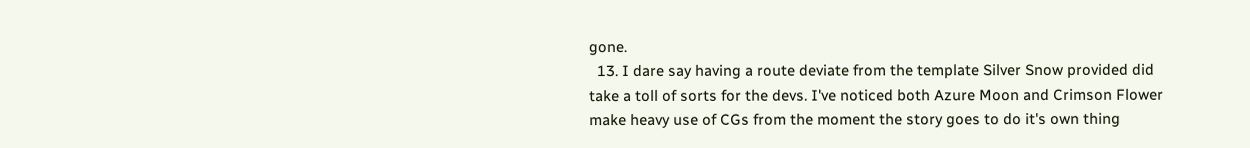gone.
  13. I dare say having a route deviate from the template Silver Snow provided did take a toll of sorts for the devs. I've noticed both Azure Moon and Crimson Flower make heavy use of CGs from the moment the story goes to do it's own thing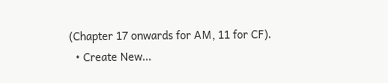(Chapter 17 onwards for AM, 11 for CF).
  • Create New...